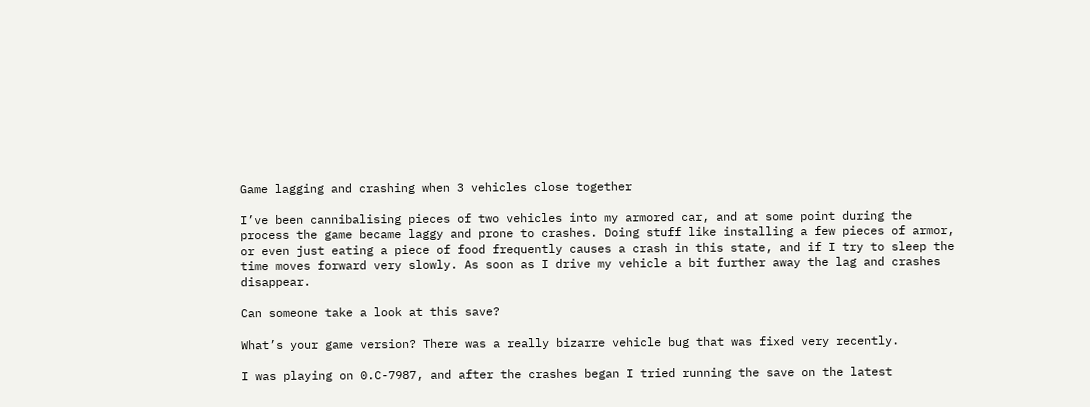Game lagging and crashing when 3 vehicles close together

I’ve been cannibalising pieces of two vehicles into my armored car, and at some point during the process the game became laggy and prone to crashes. Doing stuff like installing a few pieces of armor, or even just eating a piece of food frequently causes a crash in this state, and if I try to sleep the time moves forward very slowly. As soon as I drive my vehicle a bit further away the lag and crashes disappear.

Can someone take a look at this save?

What’s your game version? There was a really bizarre vehicle bug that was fixed very recently.

I was playing on 0.C-7987, and after the crashes began I tried running the save on the latest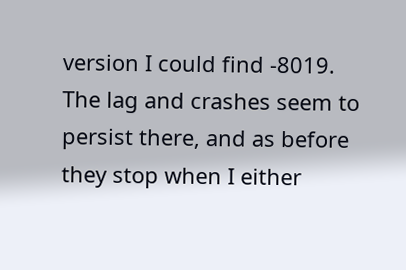version I could find -8019. The lag and crashes seem to persist there, and as before they stop when I either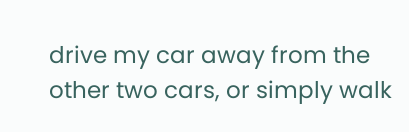drive my car away from the other two cars, or simply walk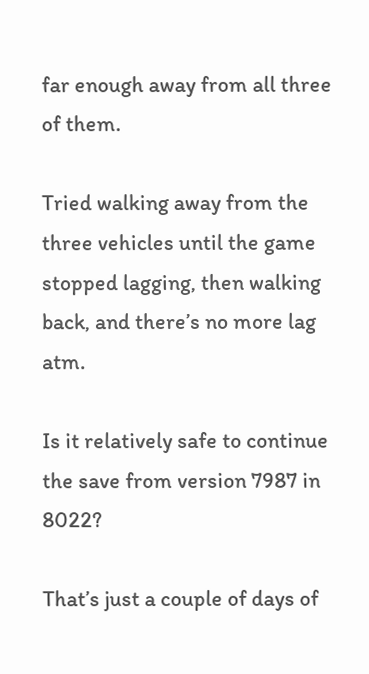far enough away from all three of them.

Tried walking away from the three vehicles until the game stopped lagging, then walking back, and there’s no more lag atm.

Is it relatively safe to continue the save from version 7987 in 8022?

That’s just a couple of days of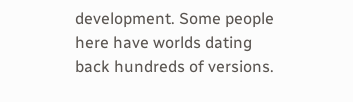development. Some people here have worlds dating back hundreds of versions.